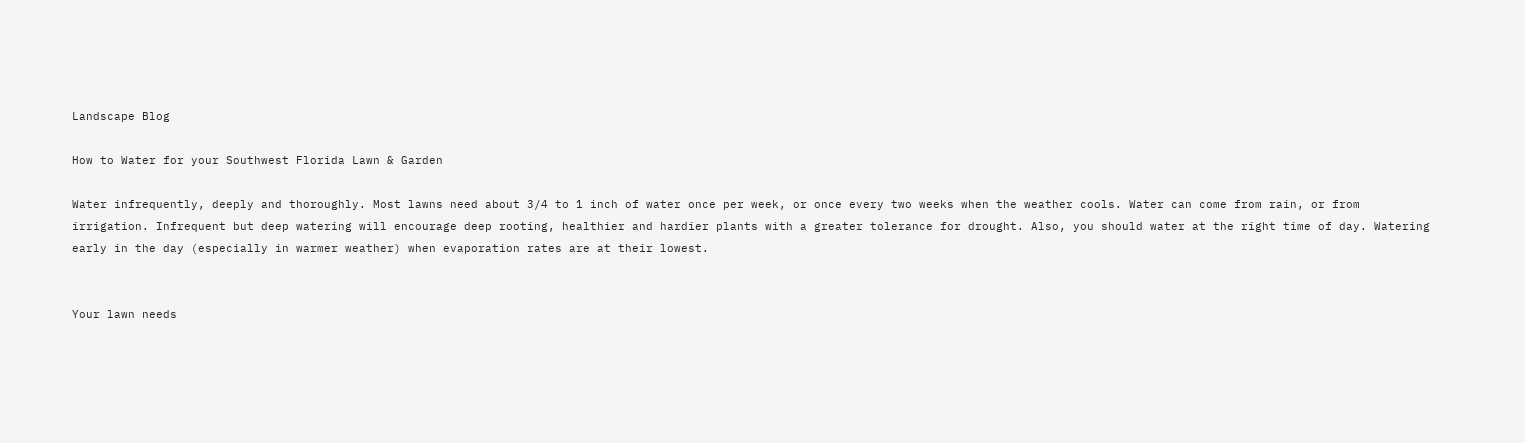Landscape Blog

How to Water for your Southwest Florida Lawn & Garden

Water infrequently, deeply and thoroughly. Most lawns need about 3/4 to 1 inch of water once per week, or once every two weeks when the weather cools. Water can come from rain, or from irrigation. Infrequent but deep watering will encourage deep rooting, healthier and hardier plants with a greater tolerance for drought. Also, you should water at the right time of day. Watering early in the day (especially in warmer weather) when evaporation rates are at their lowest.


Your lawn needs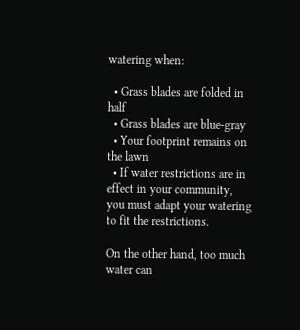watering when:

  • Grass blades are folded in half
  • Grass blades are blue-gray
  • Your footprint remains on the lawn
  • If water restrictions are in effect in your community, you must adapt your watering to fit the restrictions.

On the other hand, too much water can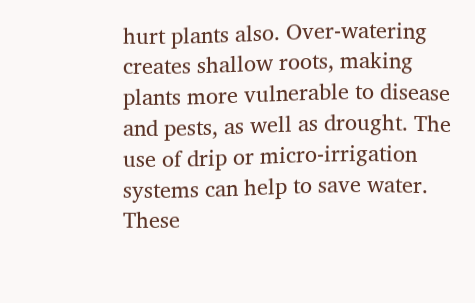hurt plants also. Over-watering creates shallow roots, making plants more vulnerable to disease and pests, as well as drought. The use of drip or micro-irrigation systems can help to save water. These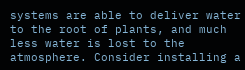systems are able to deliver water to the root of plants, and much less water is lost to the atmosphere. Consider installing a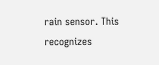rain sensor. This recognizes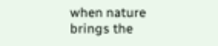when nature brings the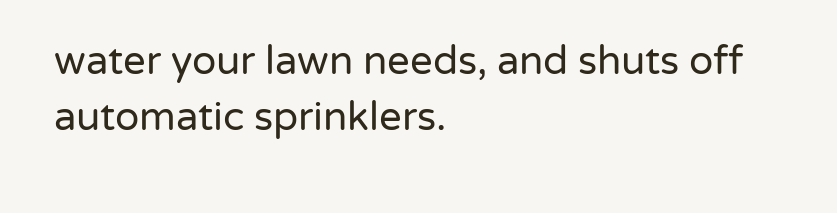water your lawn needs, and shuts off automatic sprinklers.